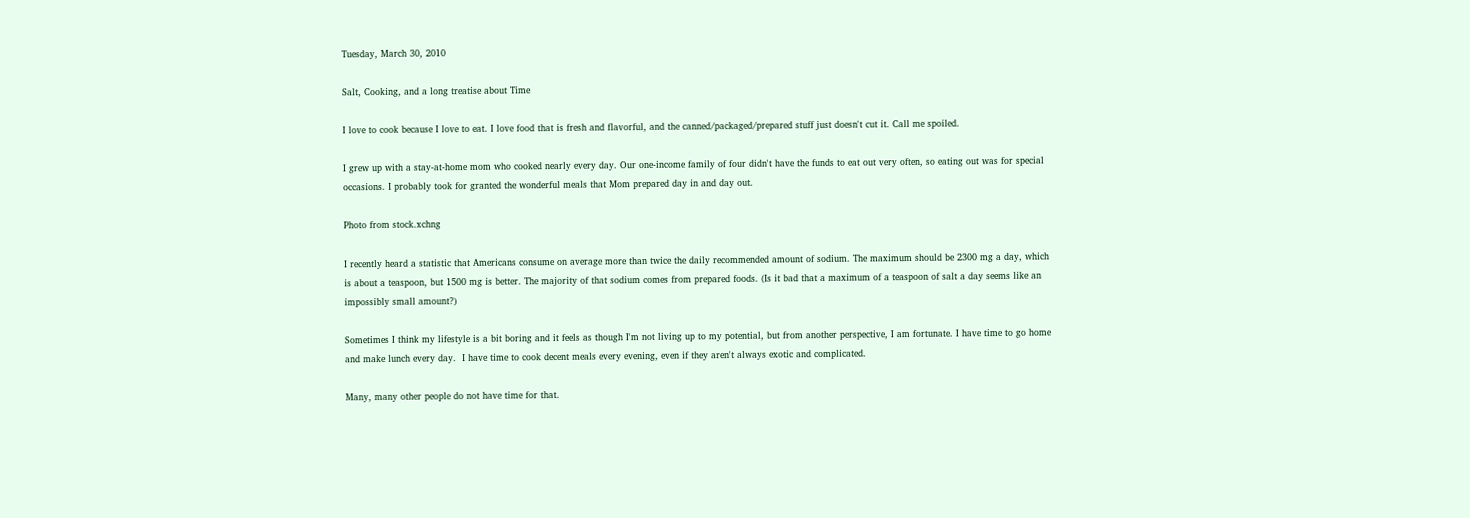Tuesday, March 30, 2010

Salt, Cooking, and a long treatise about Time

I love to cook because I love to eat. I love food that is fresh and flavorful, and the canned/packaged/prepared stuff just doesn't cut it. Call me spoiled.

I grew up with a stay-at-home mom who cooked nearly every day. Our one-income family of four didn't have the funds to eat out very often, so eating out was for special occasions. I probably took for granted the wonderful meals that Mom prepared day in and day out.

Photo from stock.xchng

I recently heard a statistic that Americans consume on average more than twice the daily recommended amount of sodium. The maximum should be 2300 mg a day, which is about a teaspoon, but 1500 mg is better. The majority of that sodium comes from prepared foods. (Is it bad that a maximum of a teaspoon of salt a day seems like an impossibly small amount?)

Sometimes I think my lifestyle is a bit boring and it feels as though I'm not living up to my potential, but from another perspective, I am fortunate. I have time to go home and make lunch every day.  I have time to cook decent meals every evening, even if they aren't always exotic and complicated.

Many, many other people do not have time for that.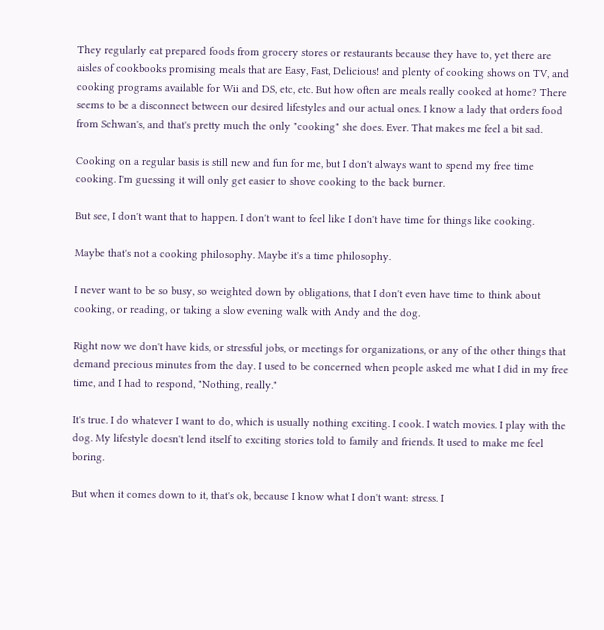They regularly eat prepared foods from grocery stores or restaurants because they have to, yet there are aisles of cookbooks promising meals that are Easy, Fast, Delicious! and plenty of cooking shows on TV, and cooking programs available for Wii and DS, etc, etc. But how often are meals really cooked at home? There seems to be a disconnect between our desired lifestyles and our actual ones. I know a lady that orders food from Schwan's, and that's pretty much the only "cooking" she does. Ever. That makes me feel a bit sad.

Cooking on a regular basis is still new and fun for me, but I don't always want to spend my free time cooking. I'm guessing it will only get easier to shove cooking to the back burner.

But see, I don't want that to happen. I don't want to feel like I don't have time for things like cooking.

Maybe that's not a cooking philosophy. Maybe it's a time philosophy.

I never want to be so busy, so weighted down by obligations, that I don't even have time to think about cooking, or reading, or taking a slow evening walk with Andy and the dog.

Right now we don't have kids, or stressful jobs, or meetings for organizations, or any of the other things that demand precious minutes from the day. I used to be concerned when people asked me what I did in my free time, and I had to respond, "Nothing, really."

It's true. I do whatever I want to do, which is usually nothing exciting. I cook. I watch movies. I play with the dog. My lifestyle doesn't lend itself to exciting stories told to family and friends. It used to make me feel boring.

But when it comes down to it, that's ok, because I know what I don't want: stress. I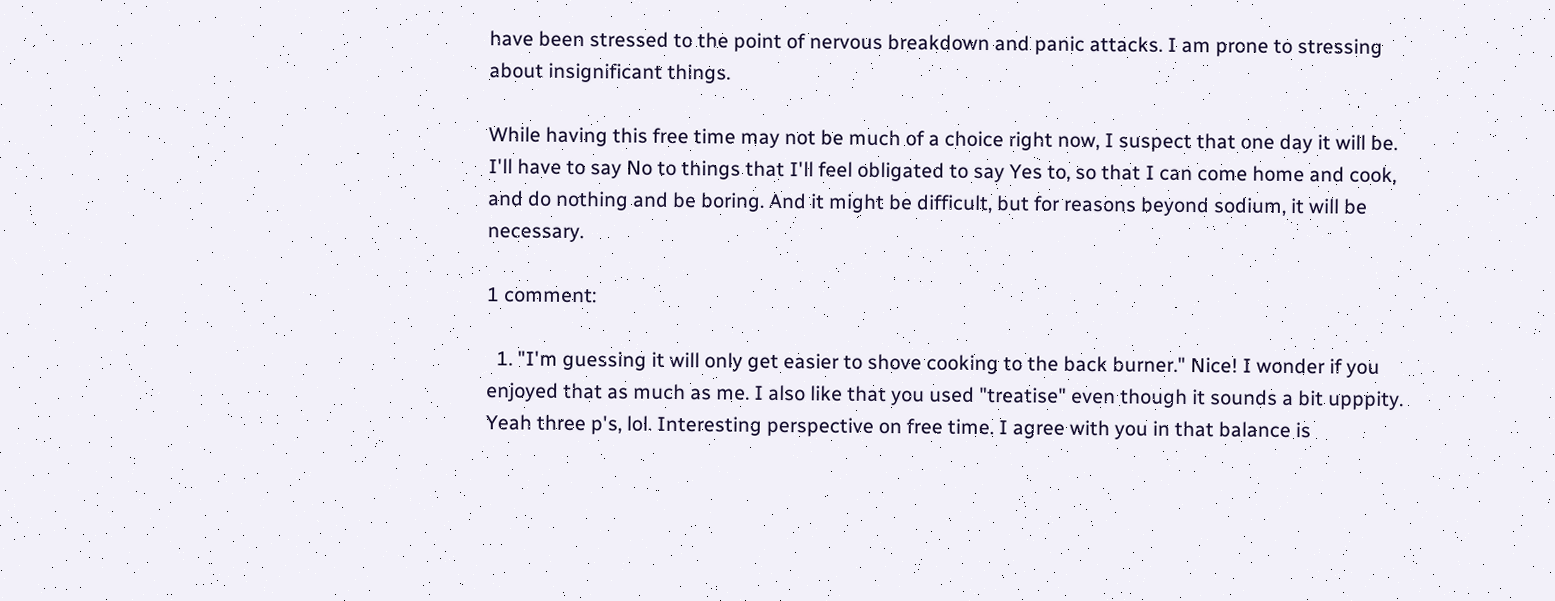have been stressed to the point of nervous breakdown and panic attacks. I am prone to stressing about insignificant things.

While having this free time may not be much of a choice right now, I suspect that one day it will be. I'll have to say No to things that I'll feel obligated to say Yes to, so that I can come home and cook, and do nothing and be boring. And it might be difficult, but for reasons beyond sodium, it will be necessary.

1 comment:

  1. "I'm guessing it will only get easier to shove cooking to the back burner." Nice! I wonder if you enjoyed that as much as me. I also like that you used "treatise" even though it sounds a bit upppity. Yeah three p's, lol. Interesting perspective on free time. I agree with you in that balance is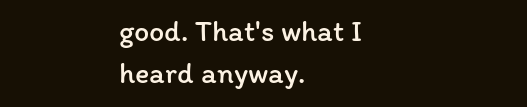good. That's what I heard anyway.